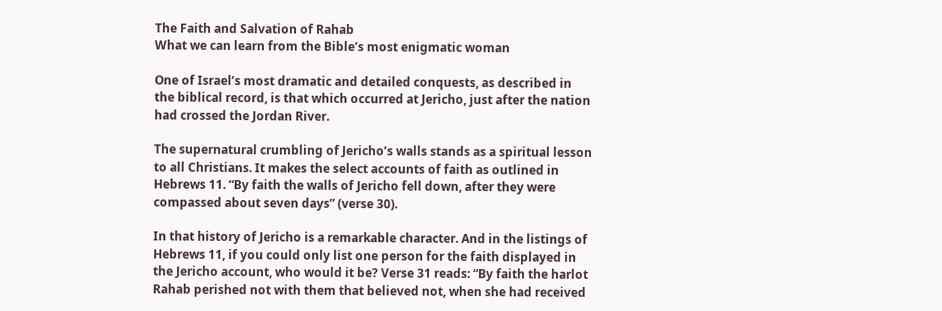The Faith and Salvation of Rahab
What we can learn from the Bible’s most enigmatic woman

One of Israel’s most dramatic and detailed conquests, as described in the biblical record, is that which occurred at Jericho, just after the nation had crossed the Jordan River.

The supernatural crumbling of Jericho’s walls stands as a spiritual lesson to all Christians. It makes the select accounts of faith as outlined in Hebrews 11. “By faith the walls of Jericho fell down, after they were compassed about seven days” (verse 30).

In that history of Jericho is a remarkable character. And in the listings of Hebrews 11, if you could only list one person for the faith displayed in the Jericho account, who would it be? Verse 31 reads: “By faith the harlot Rahab perished not with them that believed not, when she had received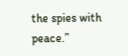the spies with peace.”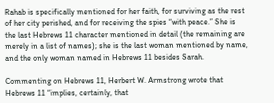Rahab is specifically mentioned for her faith, for surviving as the rest of her city perished, and for receiving the spies “with peace.” She is the last Hebrews 11 character mentioned in detail (the remaining are merely in a list of names); she is the last woman mentioned by name, and the only woman named in Hebrews 11 besides Sarah.

Commenting on Hebrews 11, Herbert W. Armstrong wrote that Hebrews 11 “implies, certainly, that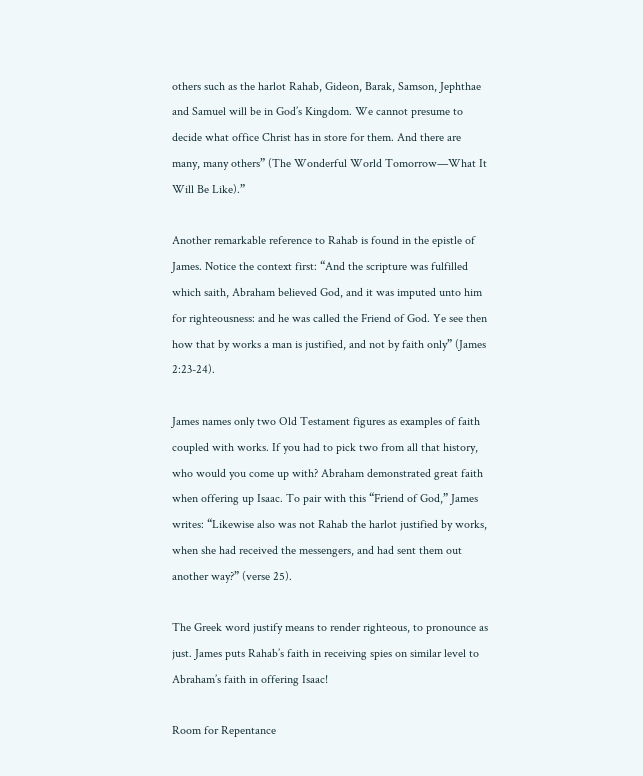others such as the harlot Rahab, Gideon, Barak, Samson, Jephthae and Samuel will be in God’s Kingdom. We cannot presume to decide what office Christ has in store for them. And there are many, many others” (The Wonderful World Tomorrow—What It Will Be Like).”

Another remarkable reference to Rahab is found in the epistle of James. Notice the context first: “And the scripture was fulfilled which saith, Abraham believed God, and it was imputed unto him for righteousness: and he was called the Friend of God. Ye see then how that by works a man is justified, and not by faith only” (James 2:23-24).

James names only two Old Testament figures as examples of faith coupled with works. If you had to pick two from all that history, who would you come up with? Abraham demonstrated great faith when offering up Isaac. To pair with this “Friend of God,” James writes: “Likewise also was not Rahab the harlot justified by works, when she had received the messengers, and had sent them out another way?” (verse 25).

The Greek word justify means to render righteous, to pronounce as just. James puts Rahab’s faith in receiving spies on similar level to Abraham’s faith in offering Isaac!

Room for Repentance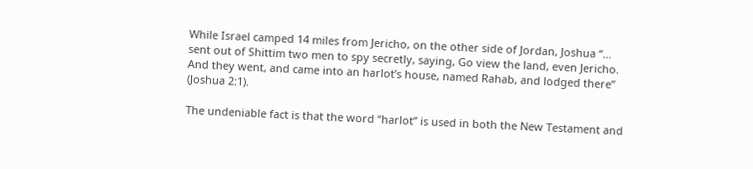While Israel camped 14 miles from Jericho, on the other side of Jordan, Joshua “… sent out of Shittim two men to spy secretly, saying, Go view the land, even Jericho. And they went, and came into an harlot’s house, named Rahab, and lodged there” (Joshua 2:1).

The undeniable fact is that the word “harlot” is used in both the New Testament and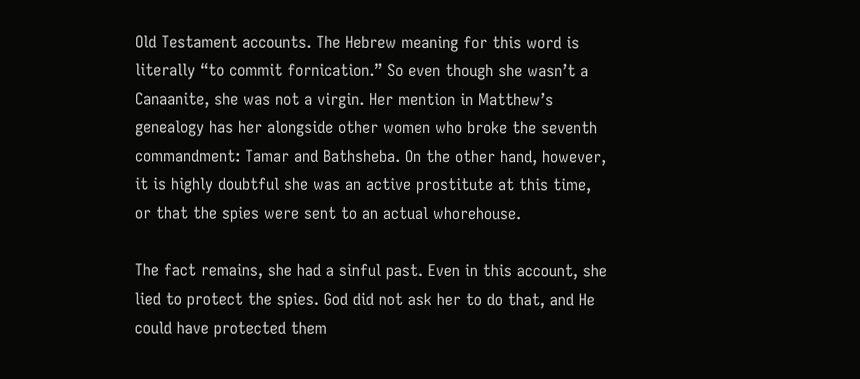Old Testament accounts. The Hebrew meaning for this word is literally “to commit fornication.” So even though she wasn’t a Canaanite, she was not a virgin. Her mention in Matthew’s genealogy has her alongside other women who broke the seventh commandment: Tamar and Bathsheba. On the other hand, however, it is highly doubtful she was an active prostitute at this time, or that the spies were sent to an actual whorehouse.

The fact remains, she had a sinful past. Even in this account, she lied to protect the spies. God did not ask her to do that, and He could have protected them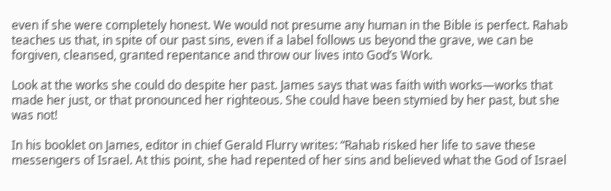even if she were completely honest. We would not presume any human in the Bible is perfect. Rahab teaches us that, in spite of our past sins, even if a label follows us beyond the grave, we can be forgiven, cleansed, granted repentance and throw our lives into God’s Work.

Look at the works she could do despite her past. James says that was faith with works—works that made her just, or that pronounced her righteous. She could have been stymied by her past, but she was not!

In his booklet on James, editor in chief Gerald Flurry writes: “Rahab risked her life to save these messengers of Israel. At this point, she had repented of her sins and believed what the God of Israel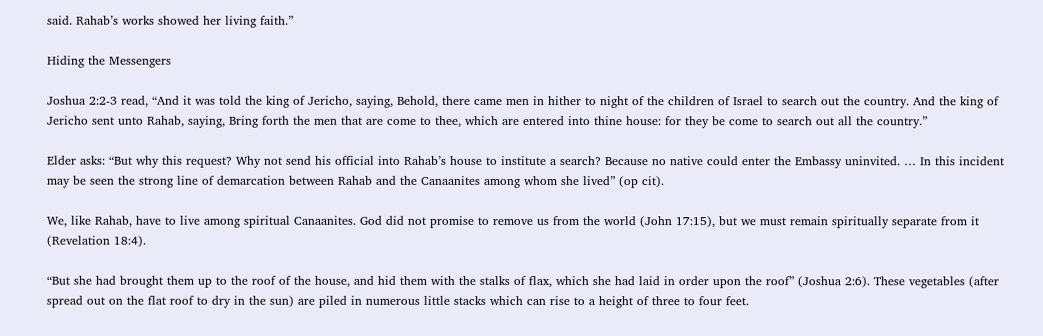said. Rahab’s works showed her living faith.”

Hiding the Messengers

Joshua 2:2-3 read, “And it was told the king of Jericho, saying, Behold, there came men in hither to night of the children of Israel to search out the country. And the king of Jericho sent unto Rahab, saying, Bring forth the men that are come to thee, which are entered into thine house: for they be come to search out all the country.”

Elder asks: “But why this request? Why not send his official into Rahab’s house to institute a search? Because no native could enter the Embassy uninvited. … In this incident may be seen the strong line of demarcation between Rahab and the Canaanites among whom she lived” (op cit).

We, like Rahab, have to live among spiritual Canaanites. God did not promise to remove us from the world (John 17:15), but we must remain spiritually separate from it (Revelation 18:4).

“But she had brought them up to the roof of the house, and hid them with the stalks of flax, which she had laid in order upon the roof” (Joshua 2:6). These vegetables (after spread out on the flat roof to dry in the sun) are piled in numerous little stacks which can rise to a height of three to four feet.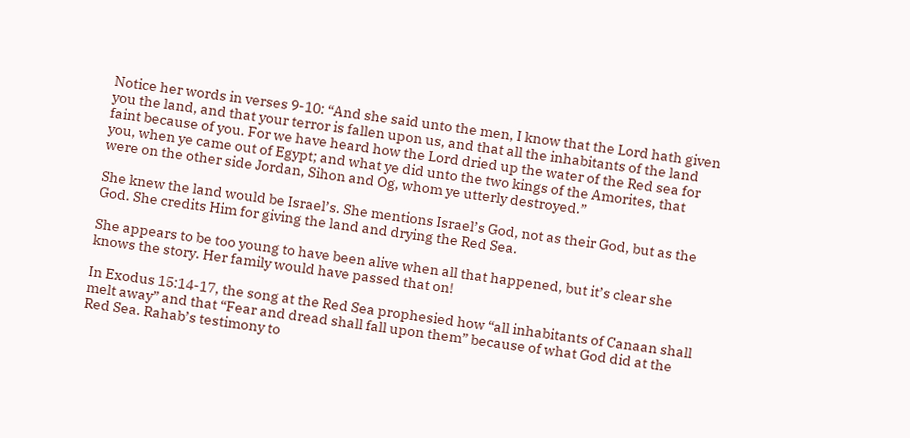Notice her words in verses 9-10: “And she said unto the men, I know that the Lord hath given you the land, and that your terror is fallen upon us, and that all the inhabitants of the land faint because of you. For we have heard how the Lord dried up the water of the Red sea for you, when ye came out of Egypt; and what ye did unto the two kings of the Amorites, that were on the other side Jordan, Sihon and Og, whom ye utterly destroyed.”

She knew the land would be Israel’s. She mentions Israel’s God, not as their God, but as the God. She credits Him for giving the land and drying the Red Sea.

She appears to be too young to have been alive when all that happened, but it’s clear she knows the story. Her family would have passed that on!

In Exodus 15:14-17, the song at the Red Sea prophesied how “all inhabitants of Canaan shall melt away” and that “Fear and dread shall fall upon them” because of what God did at the Red Sea. Rahab’s testimony to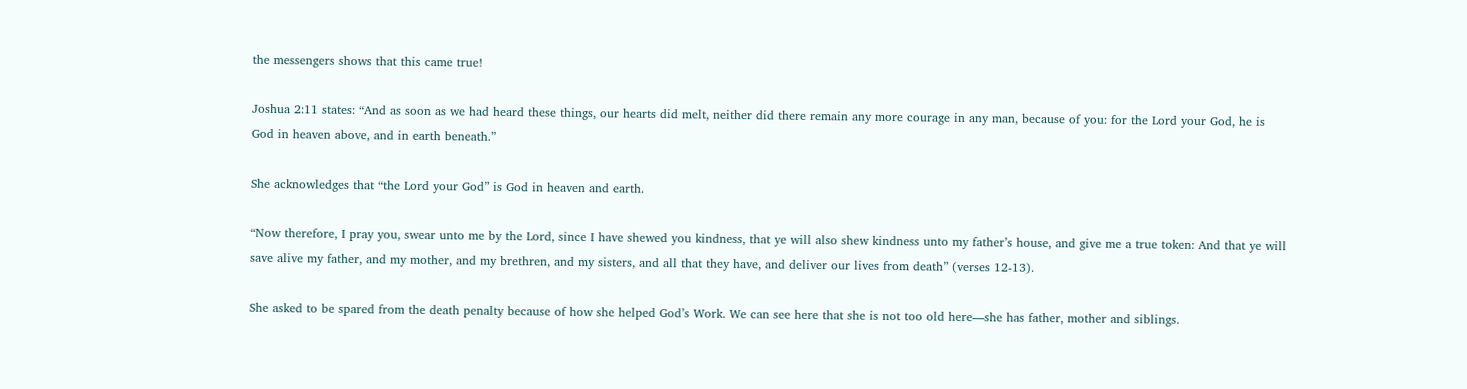the messengers shows that this came true!

Joshua 2:11 states: “And as soon as we had heard these things, our hearts did melt, neither did there remain any more courage in any man, because of you: for the Lord your God, he is God in heaven above, and in earth beneath.”

She acknowledges that “the Lord your God” is God in heaven and earth.

“Now therefore, I pray you, swear unto me by the Lord, since I have shewed you kindness, that ye will also shew kindness unto my father’s house, and give me a true token: And that ye will save alive my father, and my mother, and my brethren, and my sisters, and all that they have, and deliver our lives from death” (verses 12-13).

She asked to be spared from the death penalty because of how she helped God’s Work. We can see here that she is not too old here—she has father, mother and siblings.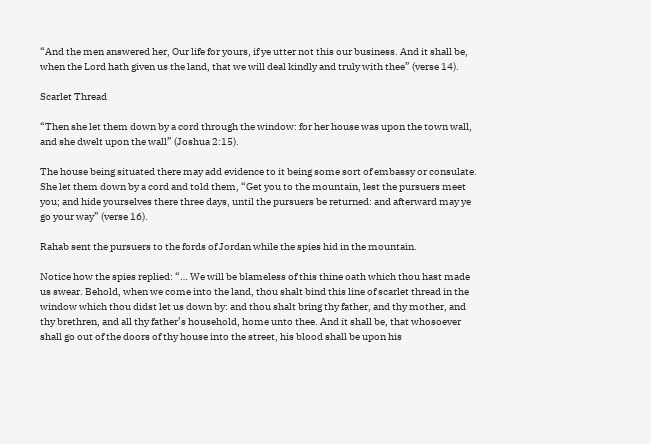“And the men answered her, Our life for yours, if ye utter not this our business. And it shall be, when the Lord hath given us the land, that we will deal kindly and truly with thee” (verse 14).

Scarlet Thread

“Then she let them down by a cord through the window: for her house was upon the town wall, and she dwelt upon the wall” (Joshua 2:15).

The house being situated there may add evidence to it being some sort of embassy or consulate. She let them down by a cord and told them, “Get you to the mountain, lest the pursuers meet you; and hide yourselves there three days, until the pursuers be returned: and afterward may ye go your way” (verse 16).

Rahab sent the pursuers to the fords of Jordan while the spies hid in the mountain.

Notice how the spies replied: “… We will be blameless of this thine oath which thou hast made us swear. Behold, when we come into the land, thou shalt bind this line of scarlet thread in the window which thou didst let us down by: and thou shalt bring thy father, and thy mother, and thy brethren, and all thy father’s household, home unto thee. And it shall be, that whosoever shall go out of the doors of thy house into the street, his blood shall be upon his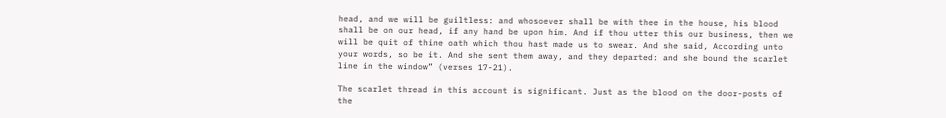head, and we will be guiltless: and whosoever shall be with thee in the house, his blood shall be on our head, if any hand be upon him. And if thou utter this our business, then we will be quit of thine oath which thou hast made us to swear. And she said, According unto your words, so be it. And she sent them away, and they departed: and she bound the scarlet line in the window” (verses 17-21).

The scarlet thread in this account is significant. Just as the blood on the door-posts of the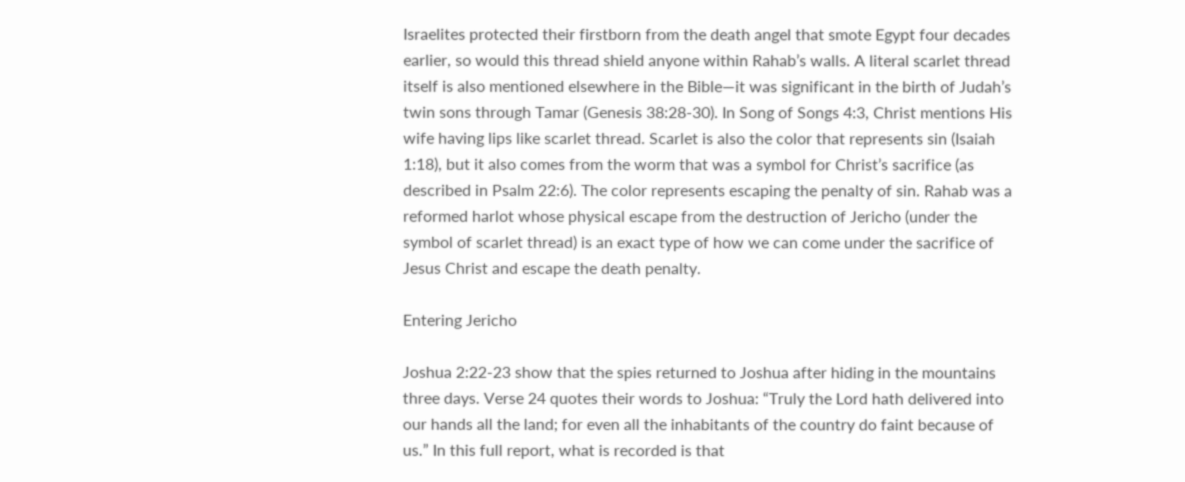Israelites protected their firstborn from the death angel that smote Egypt four decades earlier, so would this thread shield anyone within Rahab’s walls. A literal scarlet thread itself is also mentioned elsewhere in the Bible—it was significant in the birth of Judah’s twin sons through Tamar (Genesis 38:28-30). In Song of Songs 4:3, Christ mentions His wife having lips like scarlet thread. Scarlet is also the color that represents sin (Isaiah 1:18), but it also comes from the worm that was a symbol for Christ’s sacrifice (as described in Psalm 22:6). The color represents escaping the penalty of sin. Rahab was a reformed harlot whose physical escape from the destruction of Jericho (under the symbol of scarlet thread) is an exact type of how we can come under the sacrifice of Jesus Christ and escape the death penalty.

Entering Jericho

Joshua 2:22-23 show that the spies returned to Joshua after hiding in the mountains three days. Verse 24 quotes their words to Joshua: “Truly the Lord hath delivered into our hands all the land; for even all the inhabitants of the country do faint because of us.” In this full report, what is recorded is that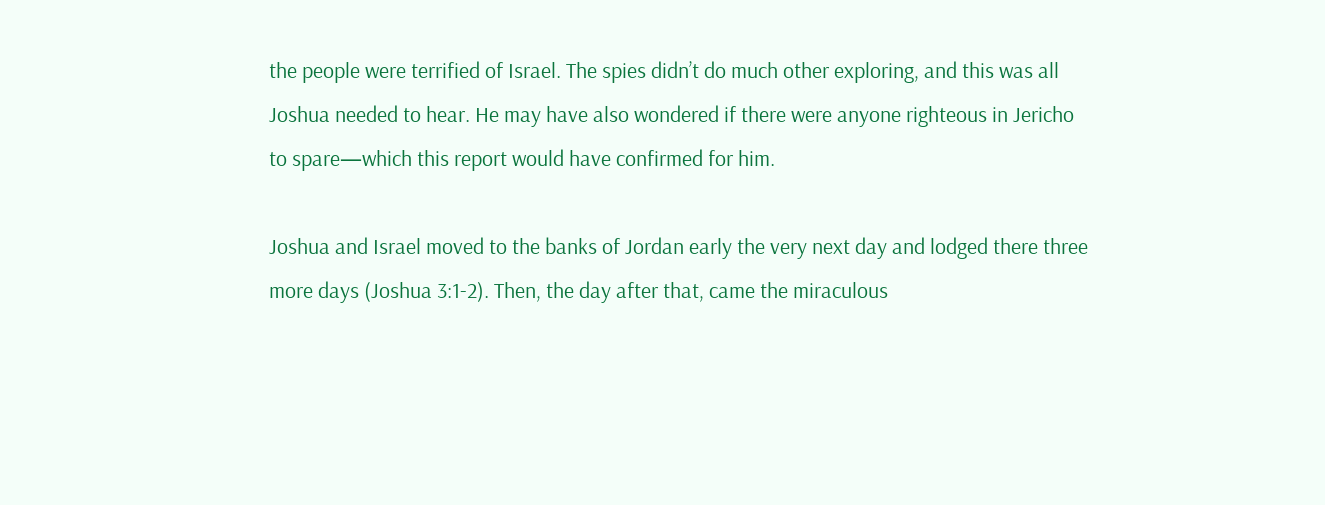the people were terrified of Israel. The spies didn’t do much other exploring, and this was all Joshua needed to hear. He may have also wondered if there were anyone righteous in Jericho to spare—which this report would have confirmed for him.

Joshua and Israel moved to the banks of Jordan early the very next day and lodged there three more days (Joshua 3:1-2). Then, the day after that, came the miraculous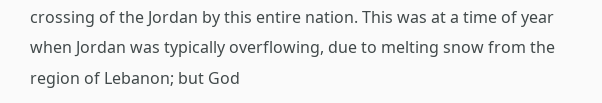crossing of the Jordan by this entire nation. This was at a time of year when Jordan was typically overflowing, due to melting snow from the region of Lebanon; but God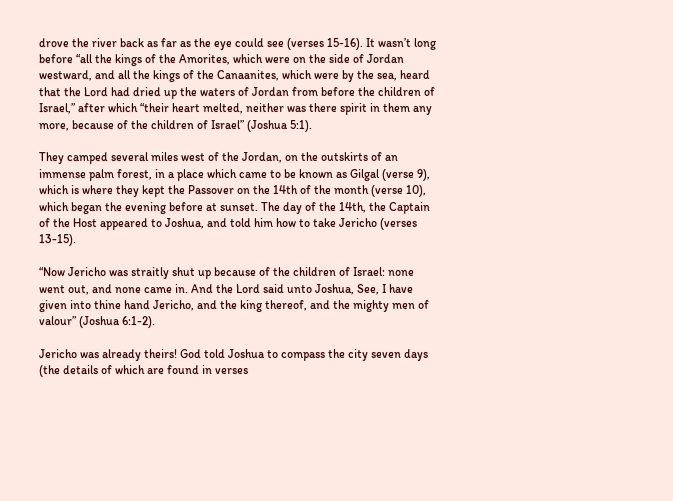drove the river back as far as the eye could see (verses 15-16). It wasn’t long before “all the kings of the Amorites, which were on the side of Jordan westward, and all the kings of the Canaanites, which were by the sea, heard that the Lord had dried up the waters of Jordan from before the children of Israel,” after which “their heart melted, neither was there spirit in them any more, because of the children of Israel” (Joshua 5:1).

They camped several miles west of the Jordan, on the outskirts of an immense palm forest, in a place which came to be known as Gilgal (verse 9), which is where they kept the Passover on the 14th of the month (verse 10), which began the evening before at sunset. The day of the 14th, the Captain of the Host appeared to Joshua, and told him how to take Jericho (verses 13-15).

“Now Jericho was straitly shut up because of the children of Israel: none went out, and none came in. And the Lord said unto Joshua, See, I have given into thine hand Jericho, and the king thereof, and the mighty men of valour” (Joshua 6:1-2).

Jericho was already theirs! God told Joshua to compass the city seven days (the details of which are found in verses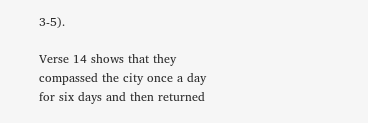3-5).

Verse 14 shows that they compassed the city once a day for six days and then returned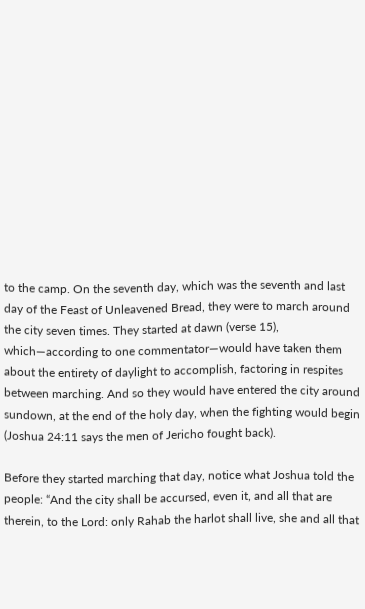to the camp. On the seventh day, which was the seventh and last day of the Feast of Unleavened Bread, they were to march around the city seven times. They started at dawn (verse 15), which—according to one commentator—would have taken them about the entirety of daylight to accomplish, factoring in respites between marching. And so they would have entered the city around sundown, at the end of the holy day, when the fighting would begin (Joshua 24:11 says the men of Jericho fought back).

Before they started marching that day, notice what Joshua told the people: “And the city shall be accursed, even it, and all that are therein, to the Lord: only Rahab the harlot shall live, she and all that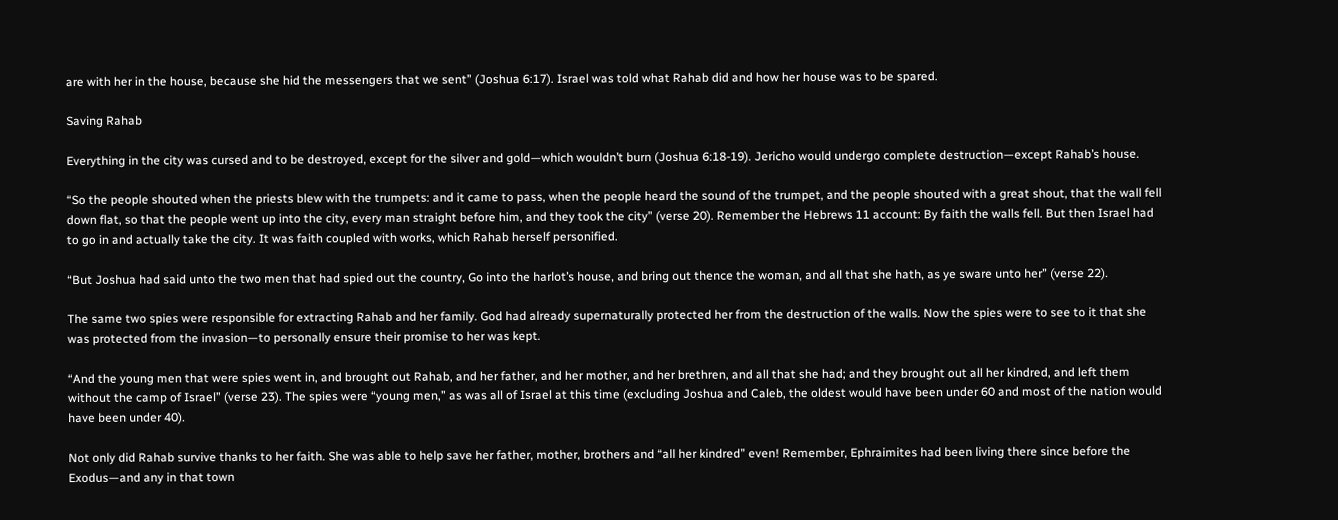are with her in the house, because she hid the messengers that we sent” (Joshua 6:17). Israel was told what Rahab did and how her house was to be spared.

Saving Rahab

Everything in the city was cursed and to be destroyed, except for the silver and gold—which wouldn’t burn (Joshua 6:18-19). Jericho would undergo complete destruction—except Rahab’s house.

“So the people shouted when the priests blew with the trumpets: and it came to pass, when the people heard the sound of the trumpet, and the people shouted with a great shout, that the wall fell down flat, so that the people went up into the city, every man straight before him, and they took the city” (verse 20). Remember the Hebrews 11 account: By faith the walls fell. But then Israel had to go in and actually take the city. It was faith coupled with works, which Rahab herself personified.

“But Joshua had said unto the two men that had spied out the country, Go into the harlot’s house, and bring out thence the woman, and all that she hath, as ye sware unto her” (verse 22).

The same two spies were responsible for extracting Rahab and her family. God had already supernaturally protected her from the destruction of the walls. Now the spies were to see to it that she was protected from the invasion—to personally ensure their promise to her was kept.

“And the young men that were spies went in, and brought out Rahab, and her father, and her mother, and her brethren, and all that she had; and they brought out all her kindred, and left them without the camp of Israel” (verse 23). The spies were “young men,” as was all of Israel at this time (excluding Joshua and Caleb, the oldest would have been under 60 and most of the nation would have been under 40).

Not only did Rahab survive thanks to her faith. She was able to help save her father, mother, brothers and “all her kindred” even! Remember, Ephraimites had been living there since before the Exodus—and any in that town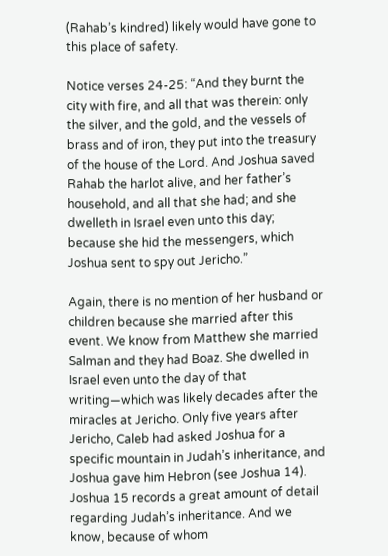(Rahab’s kindred) likely would have gone to this place of safety.

Notice verses 24-25: “And they burnt the city with fire, and all that was therein: only the silver, and the gold, and the vessels of brass and of iron, they put into the treasury of the house of the Lord. And Joshua saved Rahab the harlot alive, and her father’s household, and all that she had; and she dwelleth in Israel even unto this day; because she hid the messengers, which Joshua sent to spy out Jericho.”

Again, there is no mention of her husband or children because she married after this event. We know from Matthew she married Salman and they had Boaz. She dwelled in Israel even unto the day of that writing—which was likely decades after the miracles at Jericho. Only five years after Jericho, Caleb had asked Joshua for a specific mountain in Judah’s inheritance, and Joshua gave him Hebron (see Joshua 14). Joshua 15 records a great amount of detail regarding Judah’s inheritance. And we know, because of whom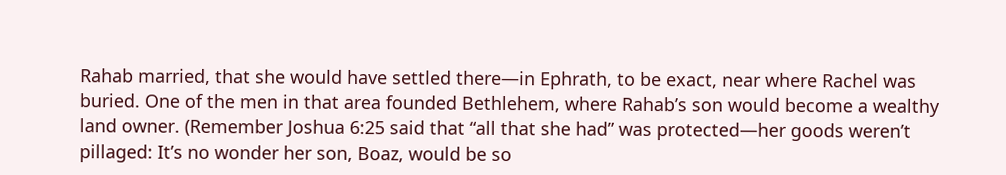Rahab married, that she would have settled there—in Ephrath, to be exact, near where Rachel was buried. One of the men in that area founded Bethlehem, where Rahab’s son would become a wealthy land owner. (Remember Joshua 6:25 said that “all that she had” was protected—her goods weren’t pillaged: It’s no wonder her son, Boaz, would be so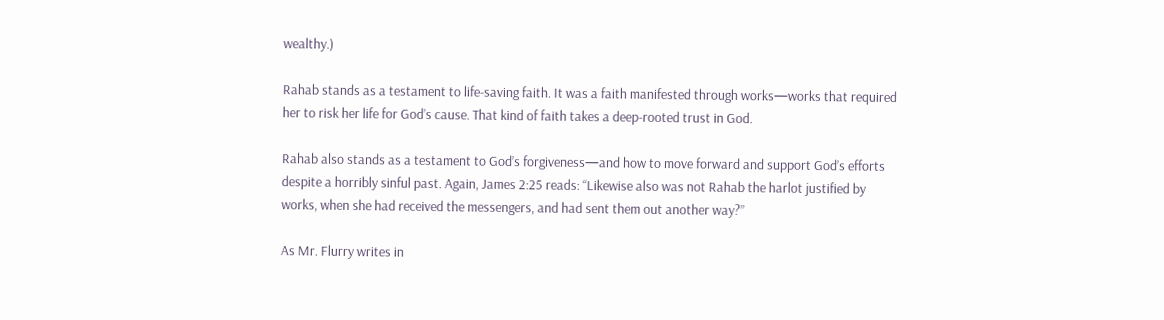wealthy.)

Rahab stands as a testament to life-saving faith. It was a faith manifested through works—works that required her to risk her life for God’s cause. That kind of faith takes a deep-rooted trust in God.

Rahab also stands as a testament to God’s forgiveness—and how to move forward and support God’s efforts despite a horribly sinful past. Again, James 2:25 reads: “Likewise also was not Rahab the harlot justified by works, when she had received the messengers, and had sent them out another way?”

As Mr. Flurry writes in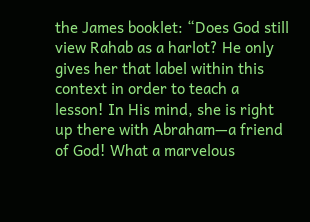the James booklet: “Does God still view Rahab as a harlot? He only gives her that label within this context in order to teach a lesson! In His mind, she is right up there with Abraham—a friend of God! What a marvelous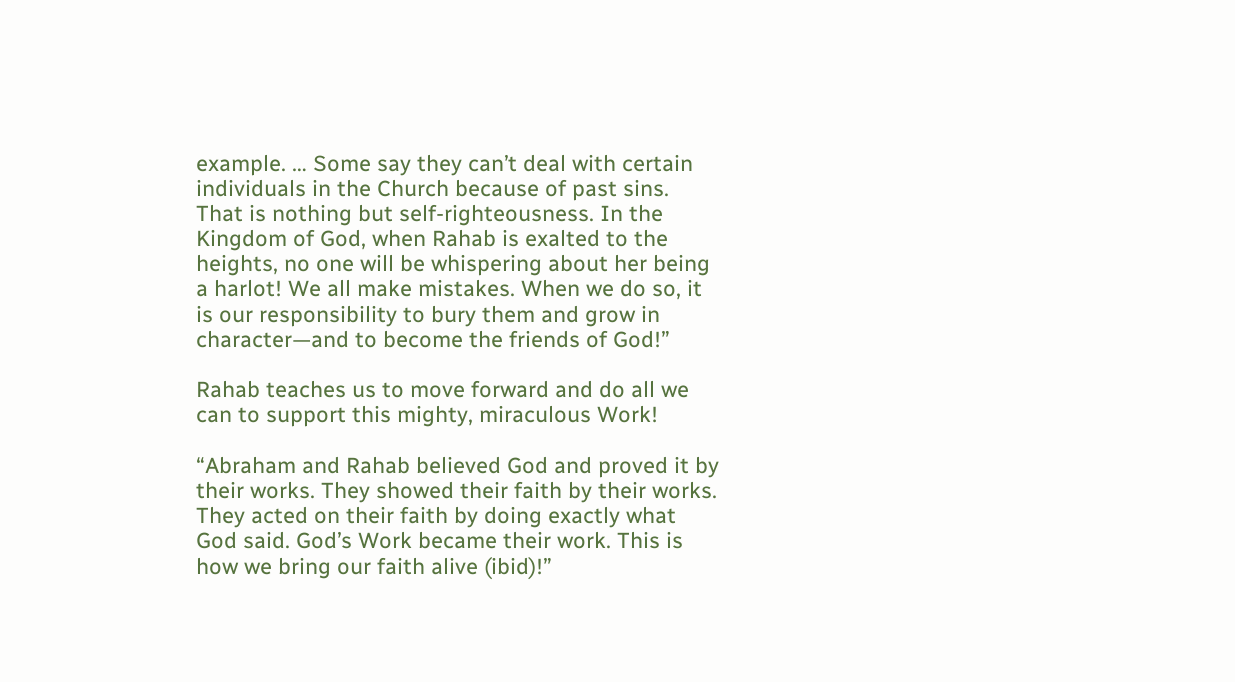example. … Some say they can’t deal with certain individuals in the Church because of past sins. That is nothing but self-righteousness. In the Kingdom of God, when Rahab is exalted to the heights, no one will be whispering about her being a harlot! We all make mistakes. When we do so, it is our responsibility to bury them and grow in character—and to become the friends of God!”

Rahab teaches us to move forward and do all we can to support this mighty, miraculous Work!

“Abraham and Rahab believed God and proved it by their works. They showed their faith by their works. They acted on their faith by doing exactly what God said. God’s Work became their work. This is how we bring our faith alive (ibid)!”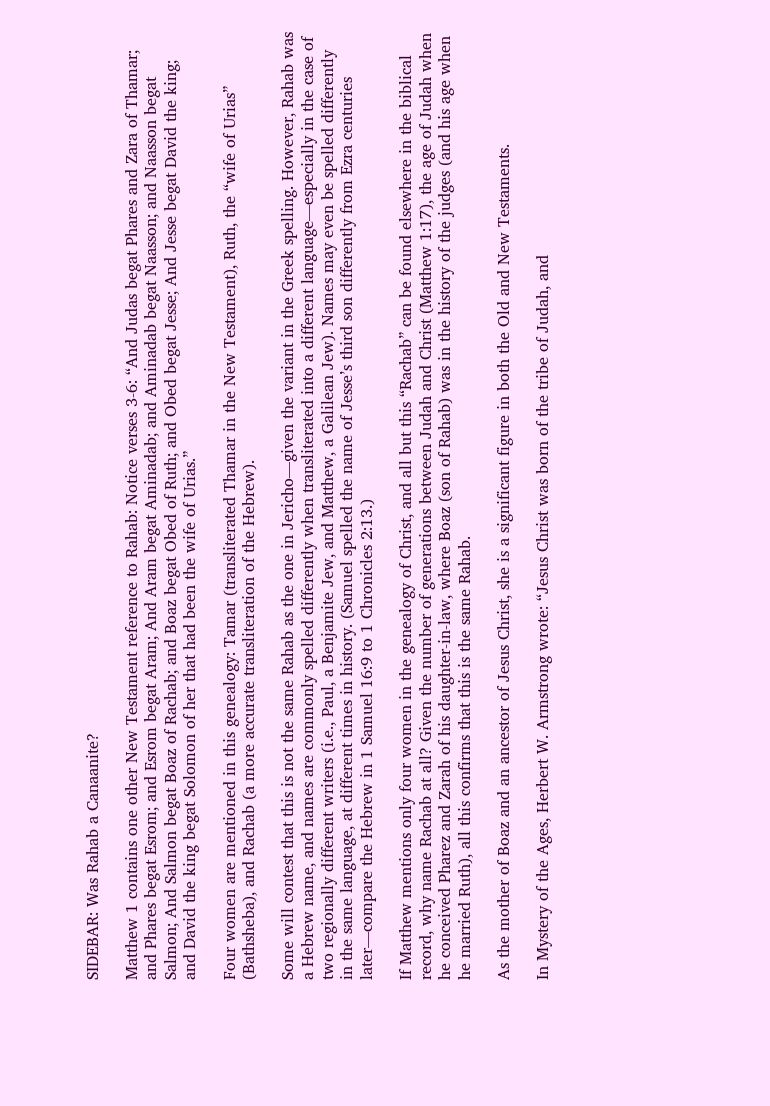SIDEBAR: Was Rahab a Canaanite?

Matthew 1 contains one other New Testament reference to Rahab: Notice verses 3-6: “And Judas begat Phares and Zara of Thamar; and Phares begat Esrom; and Esrom begat Aram; And Aram begat Aminadab; and Aminadab begat Naasson; and Naasson begat Salmon; And Salmon begat Boaz of Rachab; and Boaz begat Obed of Ruth; and Obed begat Jesse; And Jesse begat David the king; and David the king begat Solomon of her that had been the wife of Urias.”

Four women are mentioned in this genealogy: Tamar (transliterated Thamar in the New Testament), Ruth, the “wife of Urias” (Bathsheba), and Rachab (a more accurate transliteration of the Hebrew).

Some will contest that this is not the same Rahab as the one in Jericho—given the variant in the Greek spelling. However, Rahab was a Hebrew name, and names are commonly spelled differently when transliterated into a different language—especially in the case of two regionally different writers (i.e., Paul, a Benjamite Jew, and Matthew, a Galilean Jew). Names may even be spelled differently in the same language, at different times in history. (Samuel spelled the name of Jesse’s third son differently from Ezra centuries later—compare the Hebrew in 1 Samuel 16:9 to 1 Chronicles 2:13.)

If Matthew mentions only four women in the genealogy of Christ, and all but this “Rachab” can be found elsewhere in the biblical record, why name Rachab at all? Given the number of generations between Judah and Christ (Matthew 1:17), the age of Judah when he conceived Pharez and Zarah of his daughter-in-law, where Boaz (son of Rahab) was in the history of the judges (and his age when he married Ruth), all this confirms that this is the same Rahab.

As the mother of Boaz and an ancestor of Jesus Christ, she is a significant figure in both the Old and New Testaments.

In Mystery of the Ages, Herbert W. Armstrong wrote: “Jesus Christ was born of the tribe of Judah, and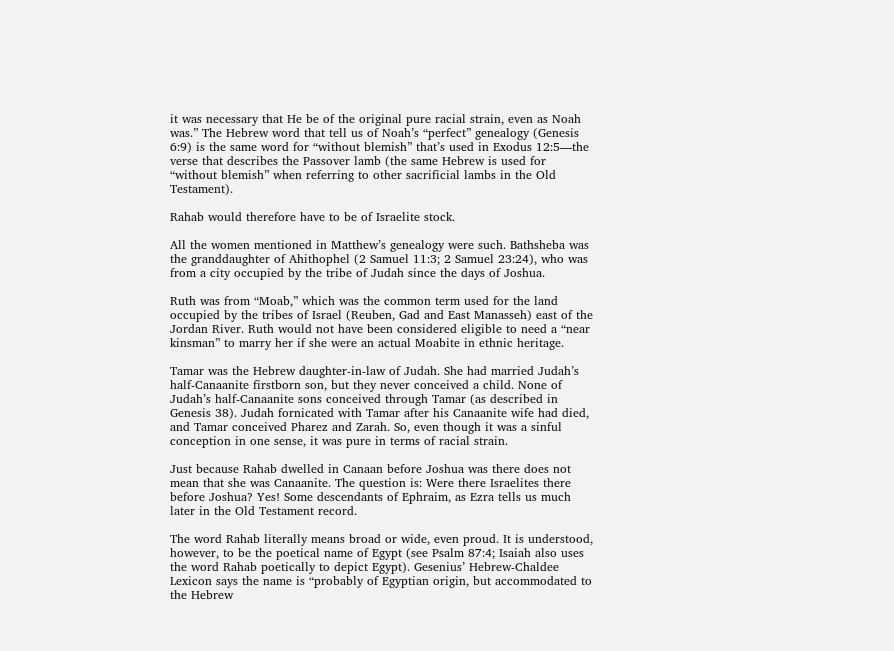it was necessary that He be of the original pure racial strain, even as Noah was.” The Hebrew word that tell us of Noah’s “perfect” genealogy (Genesis 6:9) is the same word for “without blemish” that’s used in Exodus 12:5—the verse that describes the Passover lamb (the same Hebrew is used for “without blemish” when referring to other sacrificial lambs in the Old Testament).

Rahab would therefore have to be of Israelite stock.

All the women mentioned in Matthew’s genealogy were such. Bathsheba was the granddaughter of Ahithophel (2 Samuel 11:3; 2 Samuel 23:24), who was from a city occupied by the tribe of Judah since the days of Joshua.

Ruth was from “Moab,” which was the common term used for the land occupied by the tribes of Israel (Reuben, Gad and East Manasseh) east of the Jordan River. Ruth would not have been considered eligible to need a “near kinsman” to marry her if she were an actual Moabite in ethnic heritage.

Tamar was the Hebrew daughter-in-law of Judah. She had married Judah’s half-Canaanite firstborn son, but they never conceived a child. None of Judah’s half-Canaanite sons conceived through Tamar (as described in Genesis 38). Judah fornicated with Tamar after his Canaanite wife had died, and Tamar conceived Pharez and Zarah. So, even though it was a sinful conception in one sense, it was pure in terms of racial strain.

Just because Rahab dwelled in Canaan before Joshua was there does not mean that she was Canaanite. The question is: Were there Israelites there before Joshua? Yes! Some descendants of Ephraim, as Ezra tells us much later in the Old Testament record.

The word Rahab literally means broad or wide, even proud. It is understood, however, to be the poetical name of Egypt (see Psalm 87:4; Isaiah also uses the word Rahab poetically to depict Egypt). Gesenius’ Hebrew-Chaldee Lexicon says the name is “probably of Egyptian origin, but accommodated to the Hebrew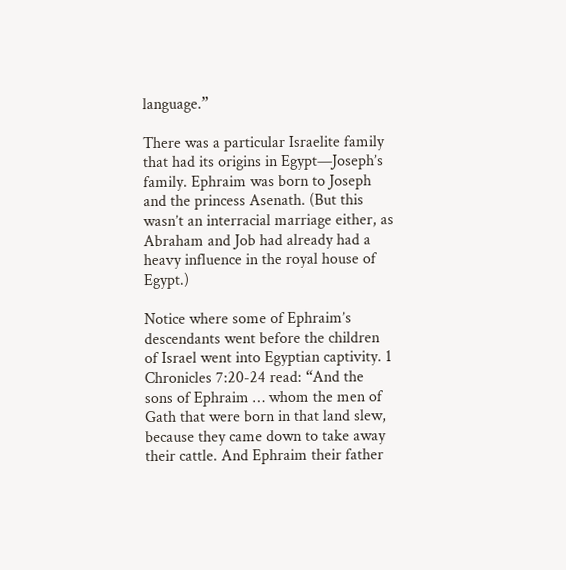language.”

There was a particular Israelite family that had its origins in Egypt—Joseph’s family. Ephraim was born to Joseph and the princess Asenath. (But this wasn’t an interracial marriage either, as Abraham and Job had already had a heavy influence in the royal house of Egypt.)

Notice where some of Ephraim’s descendants went before the children of Israel went into Egyptian captivity. 1 Chronicles 7:20-24 read: “And the sons of Ephraim … whom the men of Gath that were born in that land slew, because they came down to take away their cattle. And Ephraim their father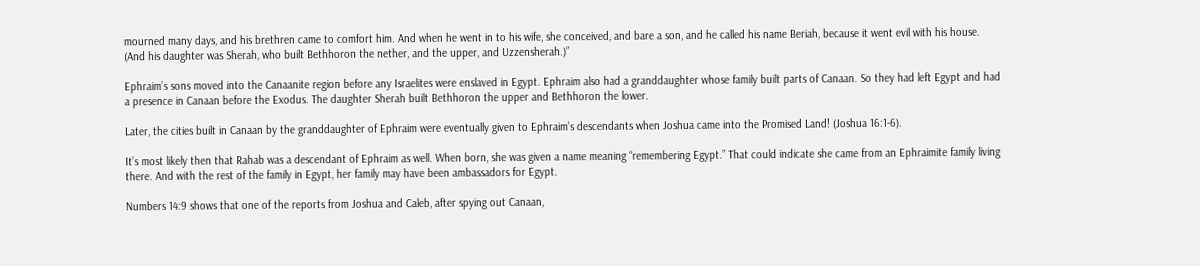mourned many days, and his brethren came to comfort him. And when he went in to his wife, she conceived, and bare a son, and he called his name Beriah, because it went evil with his house. (And his daughter was Sherah, who built Bethhoron the nether, and the upper, and Uzzensherah.)”

Ephraim’s sons moved into the Canaanite region before any Israelites were enslaved in Egypt. Ephraim also had a granddaughter whose family built parts of Canaan. So they had left Egypt and had a presence in Canaan before the Exodus. The daughter Sherah built Bethhoron the upper and Bethhoron the lower.

Later, the cities built in Canaan by the granddaughter of Ephraim were eventually given to Ephraim’s descendants when Joshua came into the Promised Land! (Joshua 16:1-6).

It’s most likely then that Rahab was a descendant of Ephraim as well. When born, she was given a name meaning “remembering Egypt.” That could indicate she came from an Ephraimite family living there. And with the rest of the family in Egypt, her family may have been ambassadors for Egypt.

Numbers 14:9 shows that one of the reports from Joshua and Caleb, after spying out Canaan,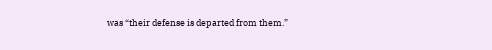was “their defense is departed from them.”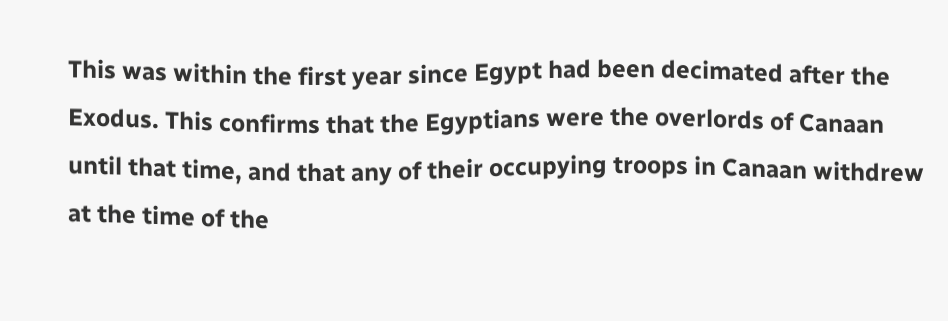This was within the first year since Egypt had been decimated after the Exodus. This confirms that the Egyptians were the overlords of Canaan until that time, and that any of their occupying troops in Canaan withdrew at the time of the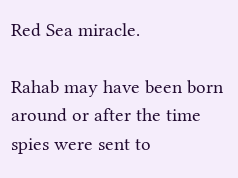Red Sea miracle.

Rahab may have been born around or after the time spies were sent to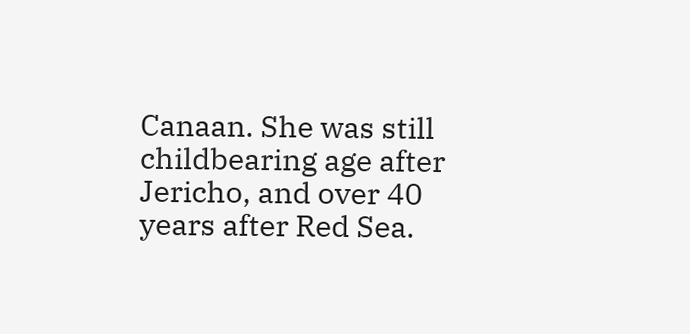Canaan. She was still childbearing age after Jericho, and over 40 years after Red Sea.